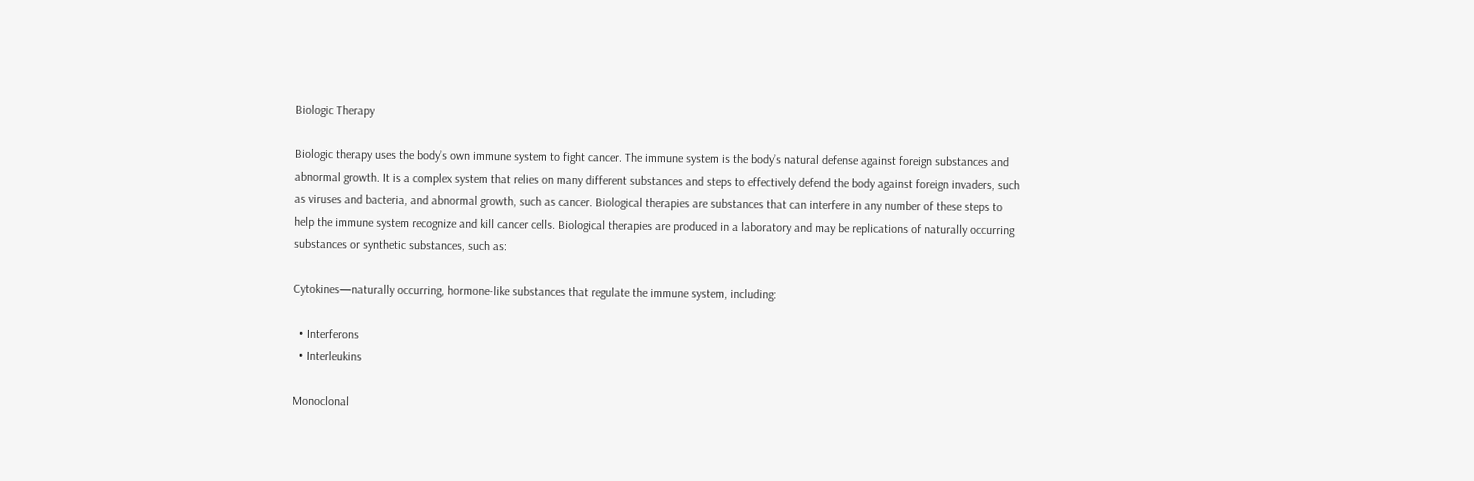Biologic Therapy

Biologic therapy uses the body’s own immune system to fight cancer. The immune system is the body’s natural defense against foreign substances and abnormal growth. It is a complex system that relies on many different substances and steps to effectively defend the body against foreign invaders, such as viruses and bacteria, and abnormal growth, such as cancer. Biological therapies are substances that can interfere in any number of these steps to help the immune system recognize and kill cancer cells. Biological therapies are produced in a laboratory and may be replications of naturally occurring substances or synthetic substances, such as:

Cytokines—naturally occurring, hormone-like substances that regulate the immune system, including:

  • Interferons
  • Interleukins

Monoclonal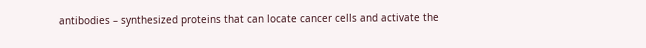antibodies – synthesized proteins that can locate cancer cells and activate the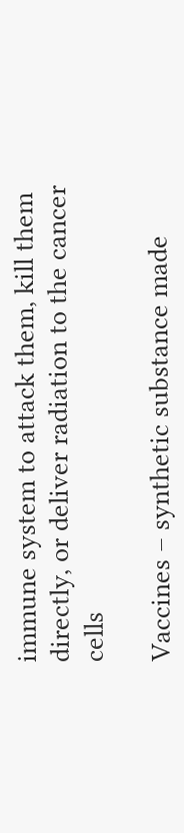immune system to attack them, kill them directly, or deliver radiation to the cancer cells

Vaccines – synthetic substance made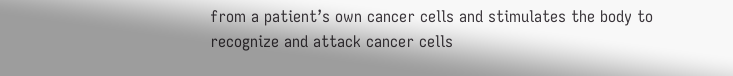from a patient’s own cancer cells and stimulates the body to recognize and attack cancer cells